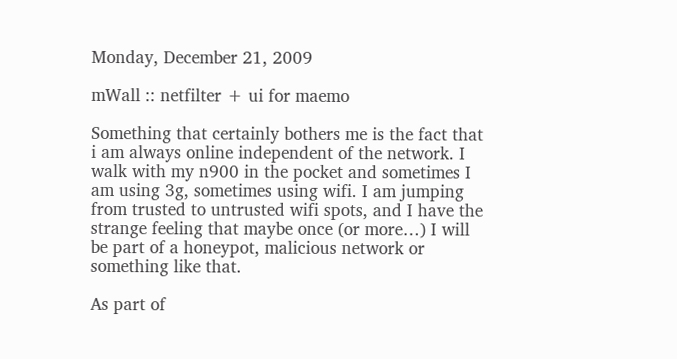Monday, December 21, 2009

mWall :: netfilter + ui for maemo

Something that certainly bothers me is the fact that i am always online independent of the network. I walk with my n900 in the pocket and sometimes I am using 3g, sometimes using wifi. I am jumping from trusted to untrusted wifi spots, and I have the strange feeling that maybe once (or more…) I will be part of a honeypot, malicious network or something like that.

As part of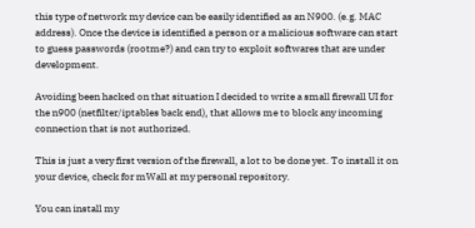this type of network my device can be easily identified as an N900. (e.g. MAC address). Once the device is identified a person or a malicious software can start to guess passwords (rootme?) and can try to exploit softwares that are under development.

Avoiding been hacked on that situation I decided to write a small firewall UI for the n900 (netfilter/iptables back end), that allows me to block any incoming connection that is not authorized.

This is just a very first version of the firewall, a lot to be done yet. To install it on your device, check for mWall at my personal repository.

You can install my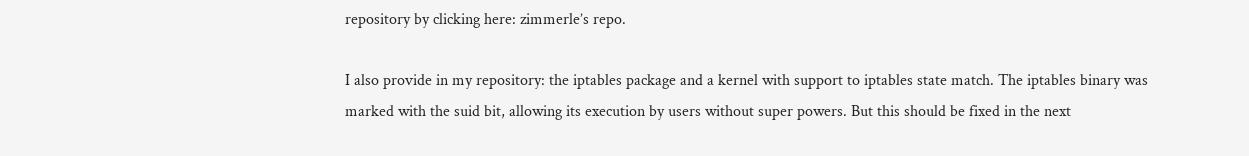repository by clicking here: zimmerle’s repo.

I also provide in my repository: the iptables package and a kernel with support to iptables state match. The iptables binary was marked with the suid bit, allowing its execution by users without super powers. But this should be fixed in the next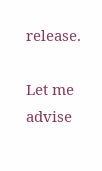release.

Let me advise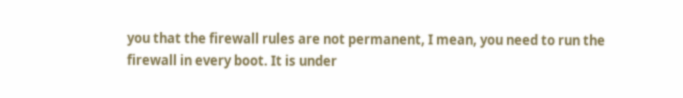you that the firewall rules are not permanent, I mean, you need to run the firewall in every boot. It is under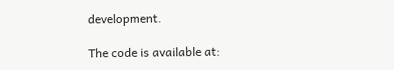development.

The code is available at: